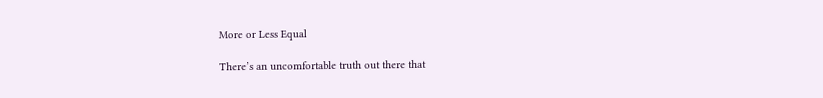More or Less Equal

There’s an uncomfortable truth out there that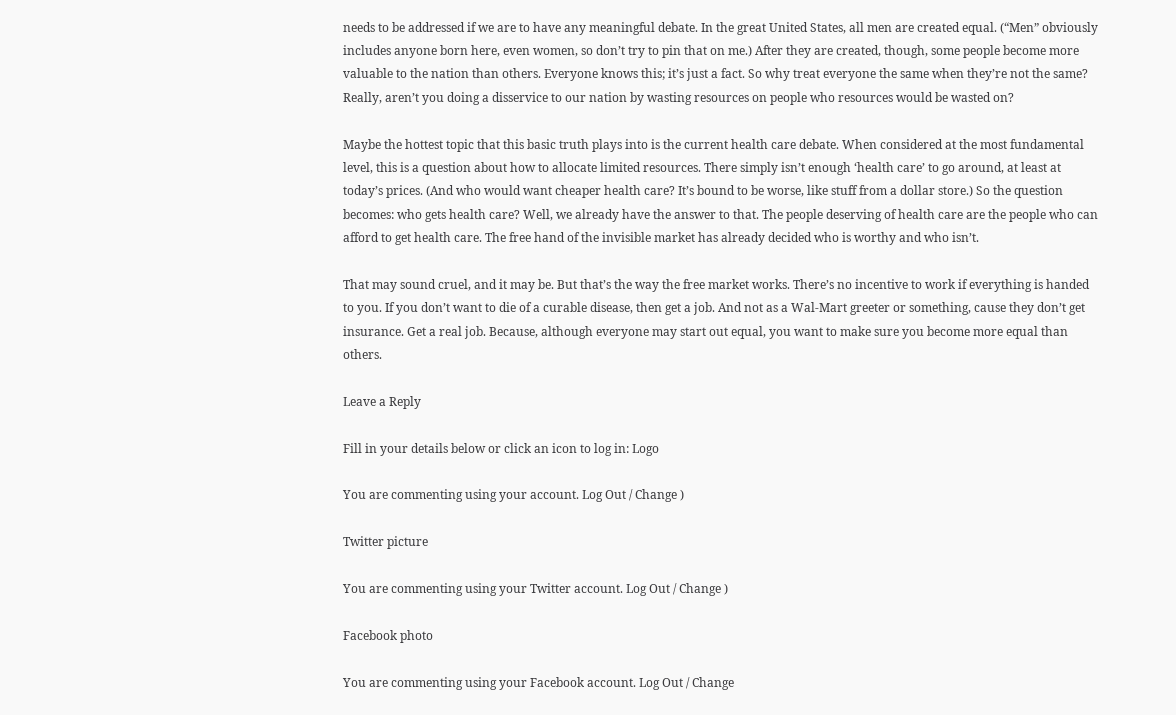needs to be addressed if we are to have any meaningful debate. In the great United States, all men are created equal. (“Men” obviously includes anyone born here, even women, so don’t try to pin that on me.) After they are created, though, some people become more valuable to the nation than others. Everyone knows this; it’s just a fact. So why treat everyone the same when they’re not the same? Really, aren’t you doing a disservice to our nation by wasting resources on people who resources would be wasted on?

Maybe the hottest topic that this basic truth plays into is the current health care debate. When considered at the most fundamental level, this is a question about how to allocate limited resources. There simply isn’t enough ‘health care’ to go around, at least at today’s prices. (And who would want cheaper health care? It’s bound to be worse, like stuff from a dollar store.) So the question becomes: who gets health care? Well, we already have the answer to that. The people deserving of health care are the people who can afford to get health care. The free hand of the invisible market has already decided who is worthy and who isn’t.

That may sound cruel, and it may be. But that’s the way the free market works. There’s no incentive to work if everything is handed to you. If you don’t want to die of a curable disease, then get a job. And not as a Wal-Mart greeter or something, cause they don’t get insurance. Get a real job. Because, although everyone may start out equal, you want to make sure you become more equal than others.

Leave a Reply

Fill in your details below or click an icon to log in: Logo

You are commenting using your account. Log Out / Change )

Twitter picture

You are commenting using your Twitter account. Log Out / Change )

Facebook photo

You are commenting using your Facebook account. Log Out / Change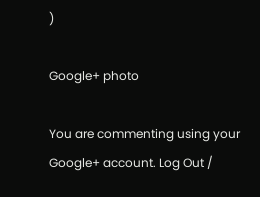)

Google+ photo

You are commenting using your Google+ account. Log Out /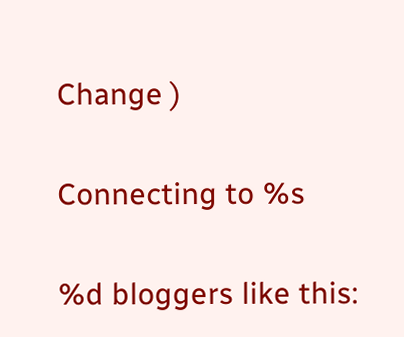Change )

Connecting to %s

%d bloggers like this: